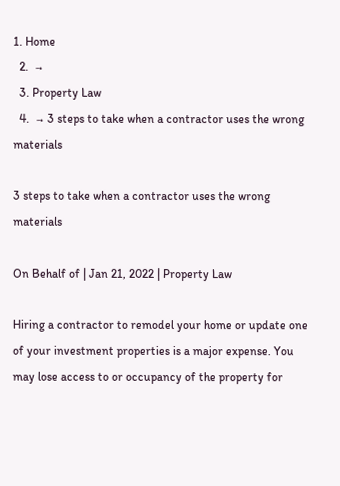1. Home
  2.  →
  3. Property Law
  4.  → 3 steps to take when a contractor uses the wrong materials

3 steps to take when a contractor uses the wrong materials

On Behalf of | Jan 21, 2022 | Property Law

Hiring a contractor to remodel your home or update one of your investment properties is a major expense. You may lose access to or occupancy of the property for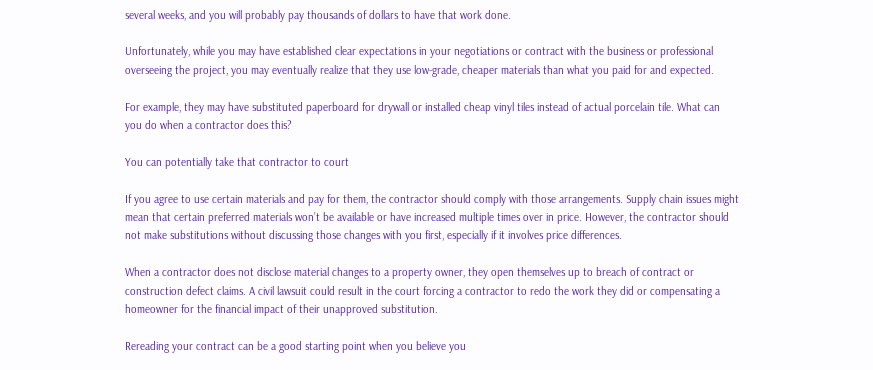several weeks, and you will probably pay thousands of dollars to have that work done.

Unfortunately, while you may have established clear expectations in your negotiations or contract with the business or professional overseeing the project, you may eventually realize that they use low-grade, cheaper materials than what you paid for and expected.

For example, they may have substituted paperboard for drywall or installed cheap vinyl tiles instead of actual porcelain tile. What can you do when a contractor does this?

You can potentially take that contractor to court

If you agree to use certain materials and pay for them, the contractor should comply with those arrangements. Supply chain issues might mean that certain preferred materials won’t be available or have increased multiple times over in price. However, the contractor should not make substitutions without discussing those changes with you first, especially if it involves price differences.

When a contractor does not disclose material changes to a property owner, they open themselves up to breach of contract or construction defect claims. A civil lawsuit could result in the court forcing a contractor to redo the work they did or compensating a homeowner for the financial impact of their unapproved substitution.

Rereading your contract can be a good starting point when you believe you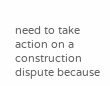need to take action on a construction dispute because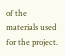of the materials used for the project.